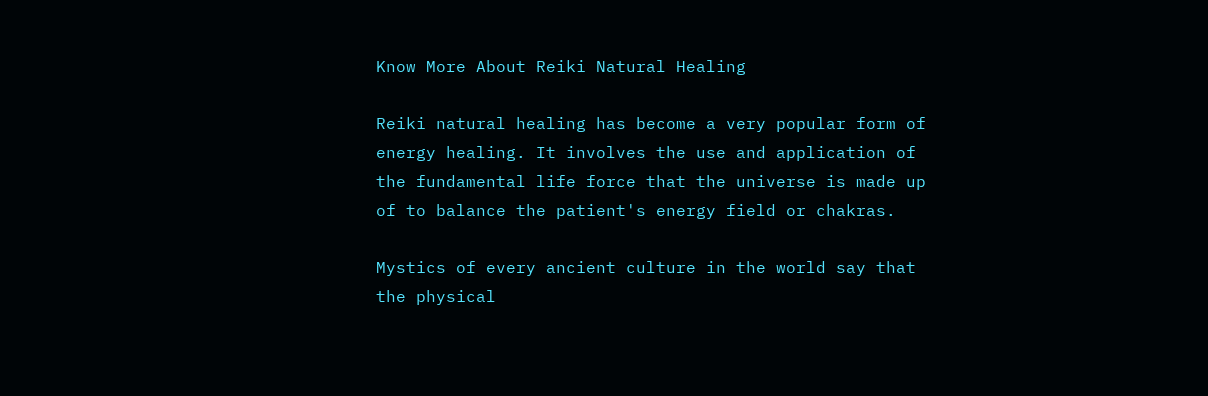Know More About Reiki Natural Healing

Reiki natural healing has become a very popular form of energy healing. It involves the use and application of the fundamental life force that the universe is made up of to balance the patient's energy field or chakras.

Mystics of every ancient culture in the world say that the physical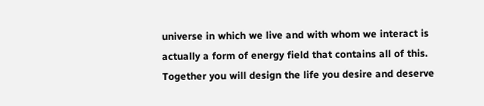universe in which we live and with whom we interact is actually a form of energy field that contains all of this. Together you will design the life you desire and deserve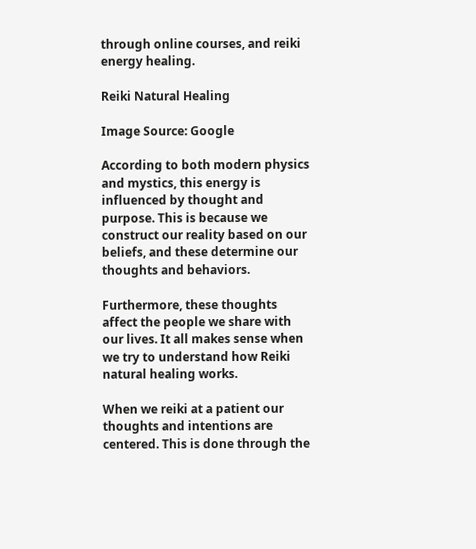through online courses, and reiki energy healing.

Reiki Natural Healing

Image Source: Google

According to both modern physics and mystics, this energy is influenced by thought and purpose. This is because we construct our reality based on our beliefs, and these determine our thoughts and behaviors.

Furthermore, these thoughts affect the people we share with our lives. It all makes sense when we try to understand how Reiki natural healing works.

When we reiki at a patient our thoughts and intentions are centered. This is done through the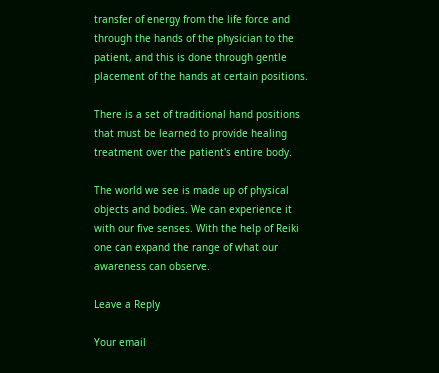transfer of energy from the life force and through the hands of the physician to the patient, and this is done through gentle placement of the hands at certain positions.

There is a set of traditional hand positions that must be learned to provide healing treatment over the patient's entire body.

The world we see is made up of physical objects and bodies. We can experience it with our five senses. With the help of Reiki one can expand the range of what our awareness can observe.

Leave a Reply

Your email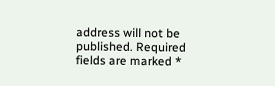address will not be published. Required fields are marked *